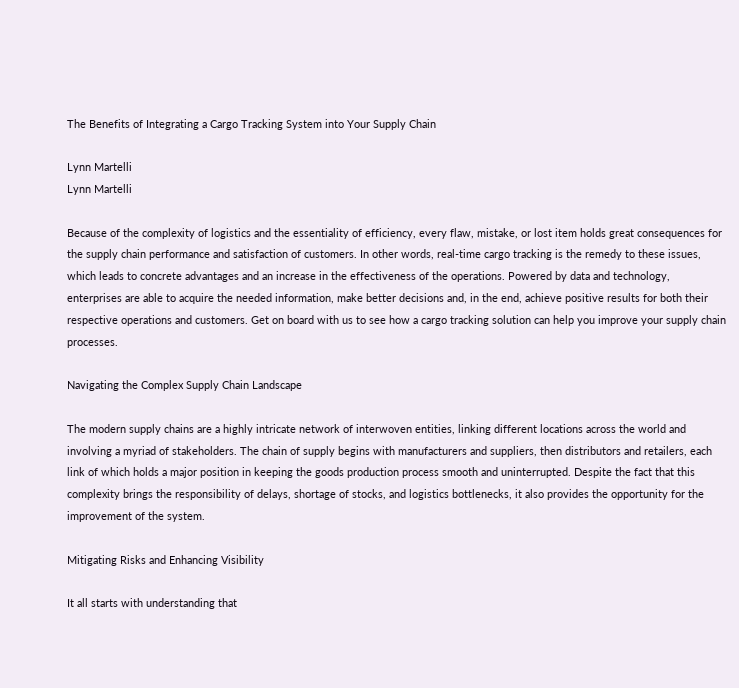The Benefits of Integrating a Cargo Tracking System into Your Supply Chain

Lynn Martelli
Lynn Martelli

Because of the complexity of logistics and the essentiality of efficiency, every flaw, mistake, or lost item holds great consequences for the supply chain performance and satisfaction of customers. In other words, real-time cargo tracking is the remedy to these issues, which leads to concrete advantages and an increase in the effectiveness of the operations. Powered by data and technology, enterprises are able to acquire the needed information, make better decisions and, in the end, achieve positive results for both their respective operations and customers. Get on board with us to see how a cargo tracking solution can help you improve your supply chain processes.

Navigating the Complex Supply Chain Landscape

The modern supply chains are a highly intricate network of interwoven entities, linking different locations across the world and involving a myriad of stakeholders. The chain of supply begins with manufacturers and suppliers, then distributors and retailers, each link of which holds a major position in keeping the goods production process smooth and uninterrupted. Despite the fact that this complexity brings the responsibility of delays, shortage of stocks, and logistics bottlenecks, it also provides the opportunity for the improvement of the system.

Mitigating Risks and Enhancing Visibility

It all starts with understanding that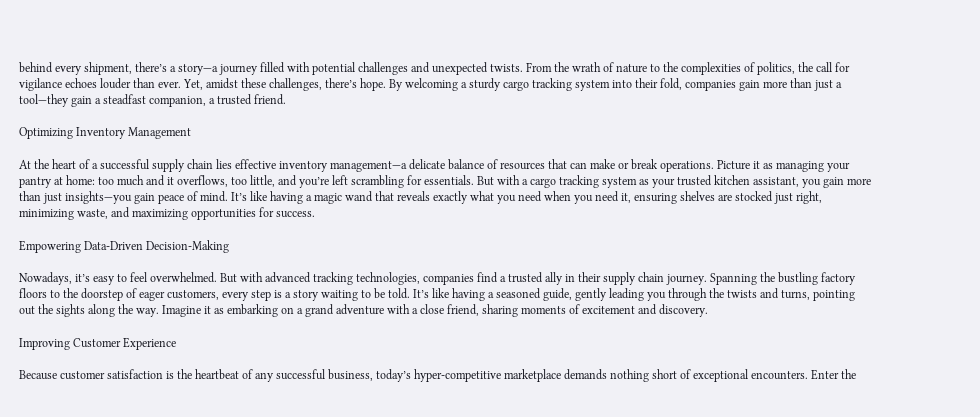behind every shipment, there’s a story—a journey filled with potential challenges and unexpected twists. From the wrath of nature to the complexities of politics, the call for vigilance echoes louder than ever. Yet, amidst these challenges, there’s hope. By welcoming a sturdy cargo tracking system into their fold, companies gain more than just a tool—they gain a steadfast companion, a trusted friend.

Optimizing Inventory Management

At the heart of a successful supply chain lies effective inventory management—a delicate balance of resources that can make or break operations. Picture it as managing your pantry at home: too much and it overflows, too little, and you’re left scrambling for essentials. But with a cargo tracking system as your trusted kitchen assistant, you gain more than just insights—you gain peace of mind. It’s like having a magic wand that reveals exactly what you need when you need it, ensuring shelves are stocked just right, minimizing waste, and maximizing opportunities for success.

Empowering Data-Driven Decision-Making

Nowadays, it’s easy to feel overwhelmed. But with advanced tracking technologies, companies find a trusted ally in their supply chain journey. Spanning the bustling factory floors to the doorstep of eager customers, every step is a story waiting to be told. It’s like having a seasoned guide, gently leading you through the twists and turns, pointing out the sights along the way. Imagine it as embarking on a grand adventure with a close friend, sharing moments of excitement and discovery.

Improving Customer Experience

Because customer satisfaction is the heartbeat of any successful business, today’s hyper-competitive marketplace demands nothing short of exceptional encounters. Enter the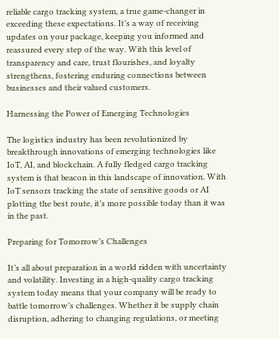reliable cargo tracking system, a true game-changer in exceeding these expectations. It’s a way of receiving updates on your package, keeping you informed and reassured every step of the way. With this level of transparency and care, trust flourishes, and loyalty strengthens, fostering enduring connections between businesses and their valued customers.

Harnessing the Power of Emerging Technologies

The logistics industry has been revolutionized by breakthrough innovations of emerging technologies like IoT, AI, and blockchain. A fully fledged cargo tracking system is that beacon in this landscape of innovation. With IoT sensors tracking the state of sensitive goods or AI plotting the best route, it’s more possible today than it was in the past.

Preparing for Tomorrow’s Challenges

It’s all about preparation in a world ridden with uncertainty and volatility. Investing in a high-quality cargo tracking system today means that your company will be ready to battle tomorrow’s challenges. Whether it be supply chain disruption, adhering to changing regulations, or meeting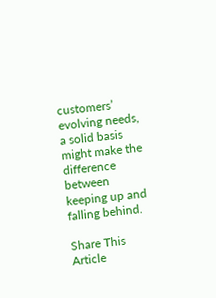customers’ evolving needs, a solid basis might make the difference between keeping up and falling behind.

Share This Article